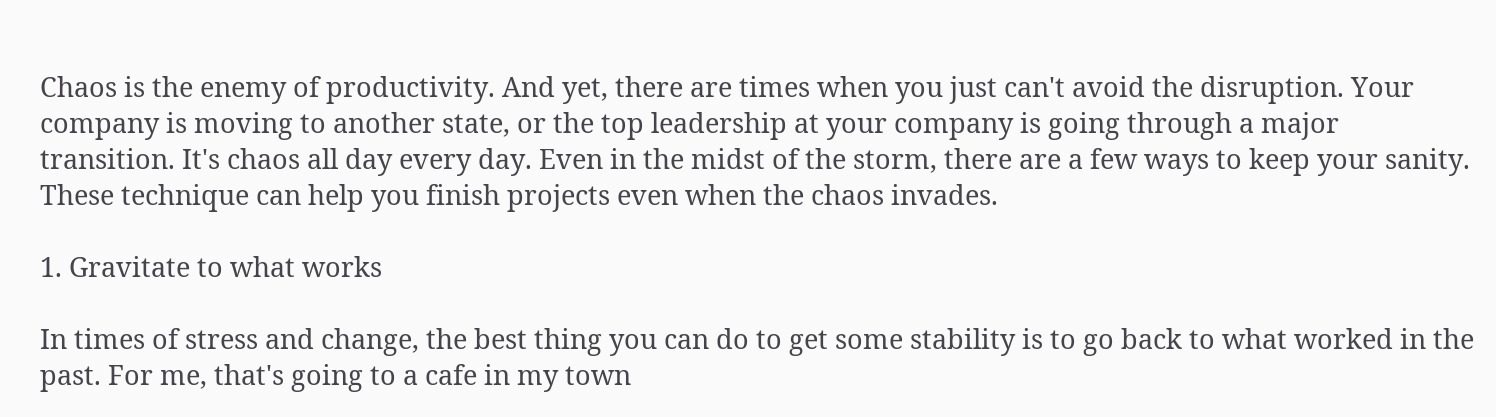Chaos is the enemy of productivity. And yet, there are times when you just can't avoid the disruption. Your company is moving to another state, or the top leadership at your company is going through a major transition. It's chaos all day every day. Even in the midst of the storm, there are a few ways to keep your sanity. These technique can help you finish projects even when the chaos invades.

1. Gravitate to what works

In times of stress and change, the best thing you can do to get some stability is to go back to what worked in the past. For me, that's going to a cafe in my town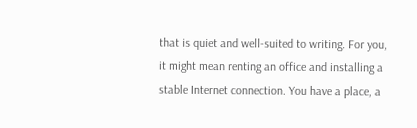that is quiet and well-suited to writing. For you, it might mean renting an office and installing a stable Internet connection. You have a place, a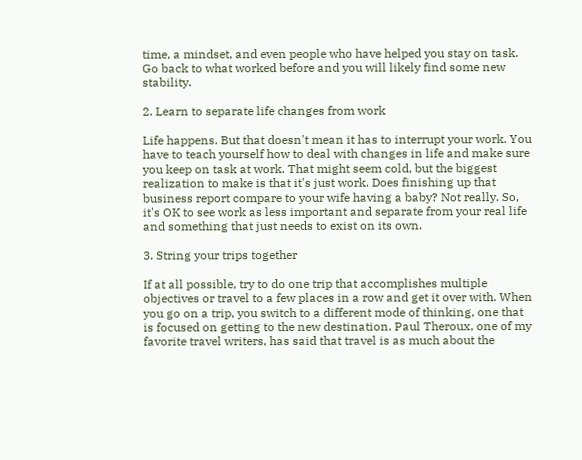time, a mindset, and even people who have helped you stay on task. Go back to what worked before and you will likely find some new stability.

2. Learn to separate life changes from work

Life happens. But that doesn't mean it has to interrupt your work. You have to teach yourself how to deal with changes in life and make sure you keep on task at work. That might seem cold, but the biggest realization to make is that it's just work. Does finishing up that business report compare to your wife having a baby? Not really. So, it's OK to see work as less important and separate from your real life and something that just needs to exist on its own.

3. String your trips together

If at all possible, try to do one trip that accomplishes multiple objectives or travel to a few places in a row and get it over with. When you go on a trip, you switch to a different mode of thinking, one that is focused on getting to the new destination. Paul Theroux, one of my favorite travel writers, has said that travel is as much about the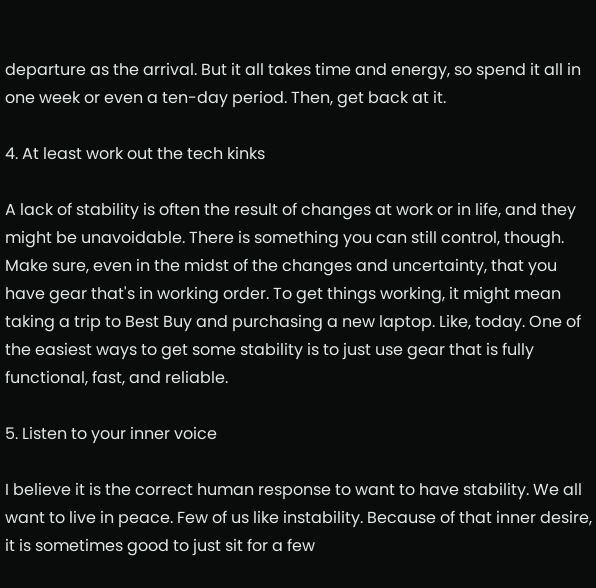departure as the arrival. But it all takes time and energy, so spend it all in one week or even a ten-day period. Then, get back at it.

4. At least work out the tech kinks

A lack of stability is often the result of changes at work or in life, and they might be unavoidable. There is something you can still control, though. Make sure, even in the midst of the changes and uncertainty, that you have gear that's in working order. To get things working, it might mean taking a trip to Best Buy and purchasing a new laptop. Like, today. One of the easiest ways to get some stability is to just use gear that is fully functional, fast, and reliable.

5. Listen to your inner voice

I believe it is the correct human response to want to have stability. We all want to live in peace. Few of us like instability. Because of that inner desire, it is sometimes good to just sit for a few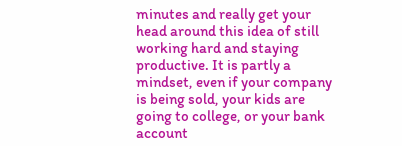minutes and really get your head around this idea of still working hard and staying productive. It is partly a mindset, even if your company is being sold, your kids are going to college, or your bank account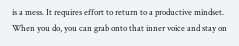is a mess. It requires effort to return to a productive mindset. When you do, you can grab onto that inner voice and stay on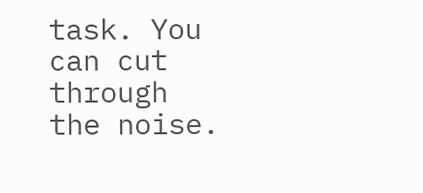task. You can cut through the noise.